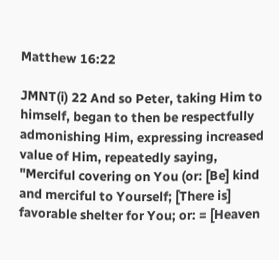Matthew 16:22

JMNT(i) 22 And so Peter, taking Him to himself, began to then be respectfully admonishing Him, expressing increased value of Him, repeatedly saying, "Merciful covering on You (or: [Be] kind and merciful to Yourself; [There is] favorable shelter for You; or: = [Heaven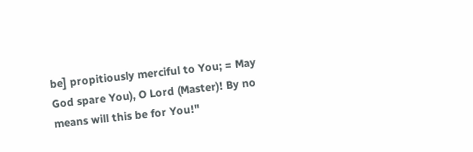be] propitiously merciful to You; = May God spare You), O Lord (Master)! By no means will this be for You!"